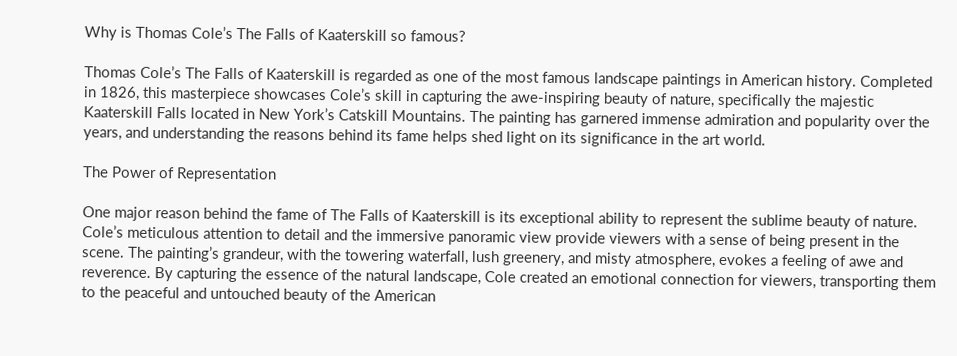Why is Thomas Cole’s The Falls of Kaaterskill so famous?

Thomas Cole’s The Falls of Kaaterskill is regarded as one of the most famous landscape paintings in American history. Completed in 1826, this masterpiece showcases Cole’s skill in capturing the awe-inspiring beauty of nature, specifically the majestic Kaaterskill Falls located in New York’s Catskill Mountains. The painting has garnered immense admiration and popularity over the years, and understanding the reasons behind its fame helps shed light on its significance in the art world.

The Power of Representation

One major reason behind the fame of The Falls of Kaaterskill is its exceptional ability to represent the sublime beauty of nature. Cole’s meticulous attention to detail and the immersive panoramic view provide viewers with a sense of being present in the scene. The painting’s grandeur, with the towering waterfall, lush greenery, and misty atmosphere, evokes a feeling of awe and reverence. By capturing the essence of the natural landscape, Cole created an emotional connection for viewers, transporting them to the peaceful and untouched beauty of the American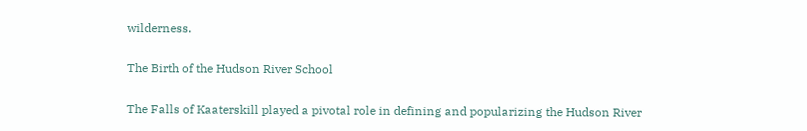wilderness.

The Birth of the Hudson River School

The Falls of Kaaterskill played a pivotal role in defining and popularizing the Hudson River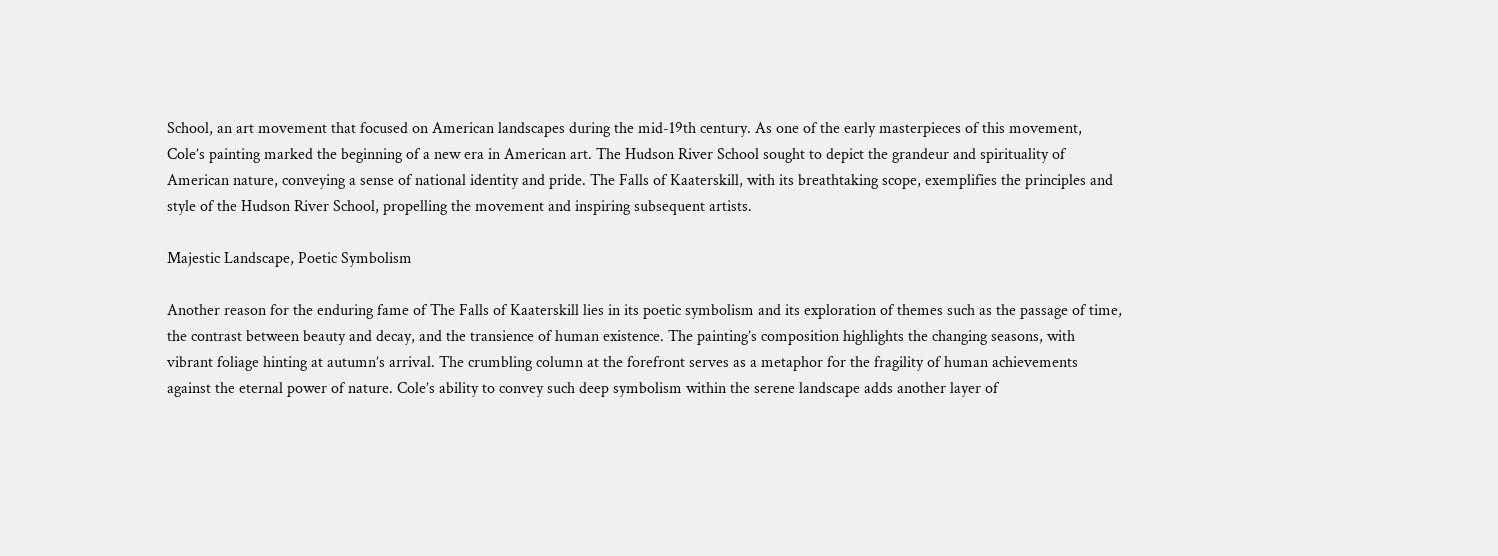School, an art movement that focused on American landscapes during the mid-19th century. As one of the early masterpieces of this movement, Cole’s painting marked the beginning of a new era in American art. The Hudson River School sought to depict the grandeur and spirituality of American nature, conveying a sense of national identity and pride. The Falls of Kaaterskill, with its breathtaking scope, exemplifies the principles and style of the Hudson River School, propelling the movement and inspiring subsequent artists.

Majestic Landscape, Poetic Symbolism

Another reason for the enduring fame of The Falls of Kaaterskill lies in its poetic symbolism and its exploration of themes such as the passage of time, the contrast between beauty and decay, and the transience of human existence. The painting’s composition highlights the changing seasons, with vibrant foliage hinting at autumn’s arrival. The crumbling column at the forefront serves as a metaphor for the fragility of human achievements against the eternal power of nature. Cole’s ability to convey such deep symbolism within the serene landscape adds another layer of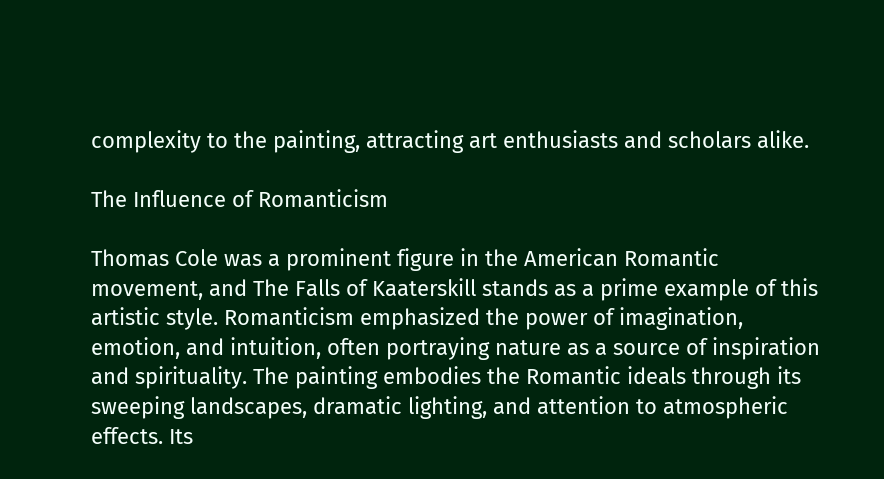complexity to the painting, attracting art enthusiasts and scholars alike.

The Influence of Romanticism

Thomas Cole was a prominent figure in the American Romantic movement, and The Falls of Kaaterskill stands as a prime example of this artistic style. Romanticism emphasized the power of imagination, emotion, and intuition, often portraying nature as a source of inspiration and spirituality. The painting embodies the Romantic ideals through its sweeping landscapes, dramatic lighting, and attention to atmospheric effects. Its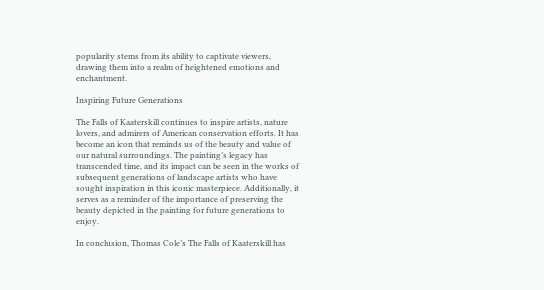popularity stems from its ability to captivate viewers, drawing them into a realm of heightened emotions and enchantment.

Inspiring Future Generations

The Falls of Kaaterskill continues to inspire artists, nature lovers, and admirers of American conservation efforts. It has become an icon that reminds us of the beauty and value of our natural surroundings. The painting’s legacy has transcended time, and its impact can be seen in the works of subsequent generations of landscape artists who have sought inspiration in this iconic masterpiece. Additionally, it serves as a reminder of the importance of preserving the beauty depicted in the painting for future generations to enjoy.

In conclusion, Thomas Cole’s The Falls of Kaaterskill has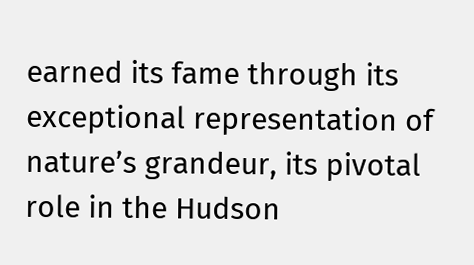earned its fame through its exceptional representation of nature’s grandeur, its pivotal role in the Hudson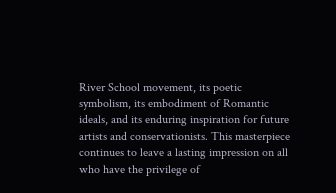River School movement, its poetic symbolism, its embodiment of Romantic ideals, and its enduring inspiration for future artists and conservationists. This masterpiece continues to leave a lasting impression on all who have the privilege of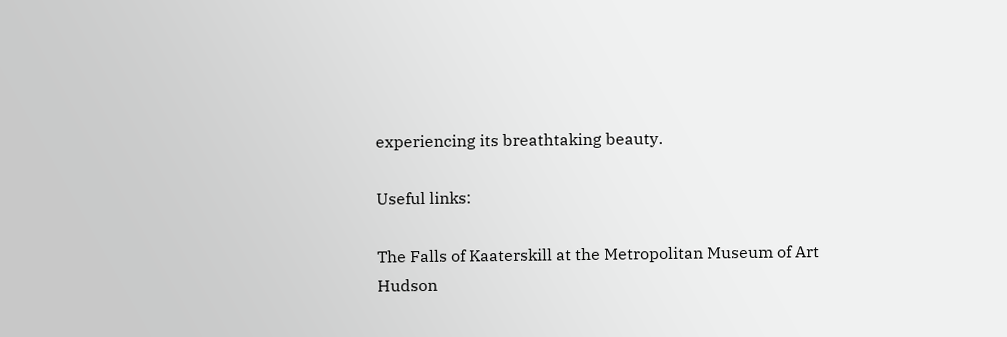experiencing its breathtaking beauty.

Useful links:

The Falls of Kaaterskill at the Metropolitan Museum of Art
Hudson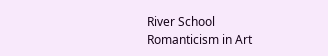River School
Romanticism in Art